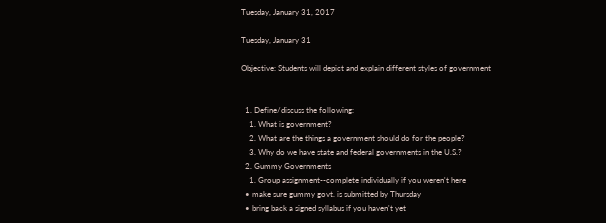Tuesday, January 31, 2017

Tuesday, January 31

Objective: Students will depict and explain different styles of government


  1. Define/discuss the following:
    1. What is government?
    2. What are the things a government should do for the people?
    3. Why do we have state and federal governments in the U.S.?
  2. Gummy Governments
    1. Group assignment--complete individually if you weren't here
  • make sure gummy govt. is submitted by Thursday
  • bring back a signed syllabus if you haven't yet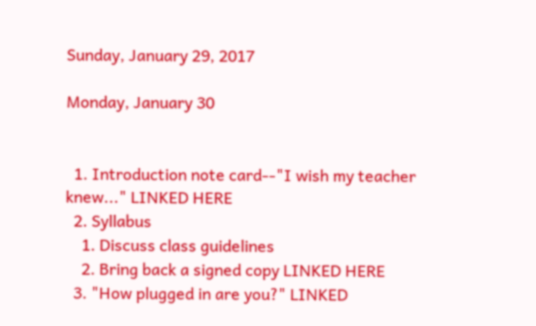Sunday, January 29, 2017

Monday, January 30


  1. Introduction note card--"I wish my teacher knew..." LINKED HERE
  2. Syllabus
    1. Discuss class guidelines
    2. Bring back a signed copy LINKED HERE
  3. "How plugged in are you?" LINKED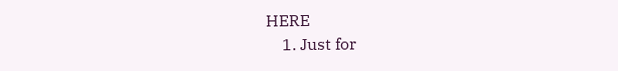HERE
    1. Just for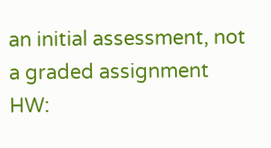an initial assessment, not a graded assignment
HW: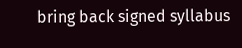bring back signed syllabus